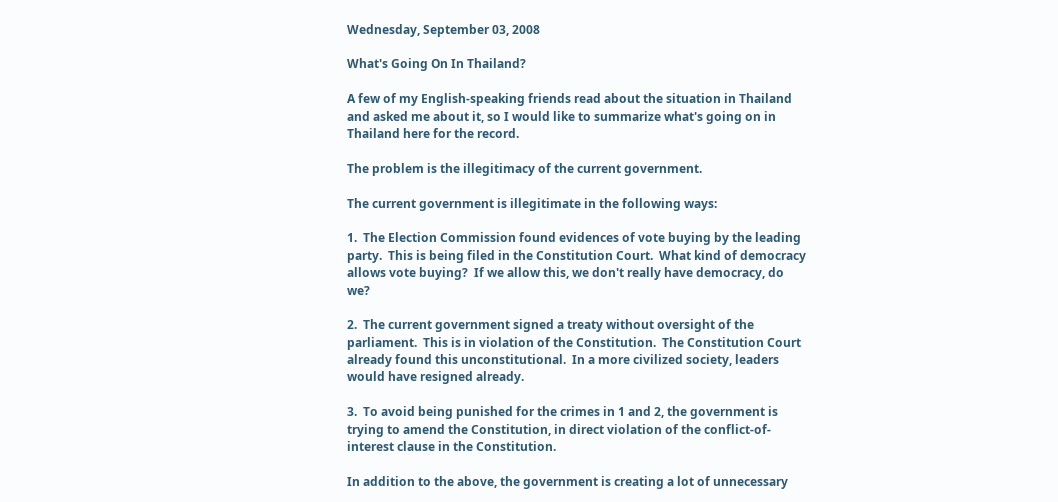Wednesday, September 03, 2008

What's Going On In Thailand?

A few of my English-speaking friends read about the situation in Thailand and asked me about it, so I would like to summarize what's going on in Thailand here for the record.

The problem is the illegitimacy of the current government.

The current government is illegitimate in the following ways:

1.  The Election Commission found evidences of vote buying by the leading party.  This is being filed in the Constitution Court.  What kind of democracy allows vote buying?  If we allow this, we don't really have democracy, do we?

2.  The current government signed a treaty without oversight of the parliament.  This is in violation of the Constitution.  The Constitution Court already found this unconstitutional.  In a more civilized society, leaders would have resigned already.

3.  To avoid being punished for the crimes in 1 and 2, the government is trying to amend the Constitution, in direct violation of the conflict-of-interest clause in the Constitution.

In addition to the above, the government is creating a lot of unnecessary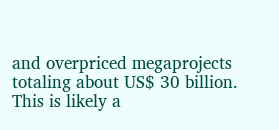and overpriced megaprojects totaling about US$ 30 billion.  This is likely a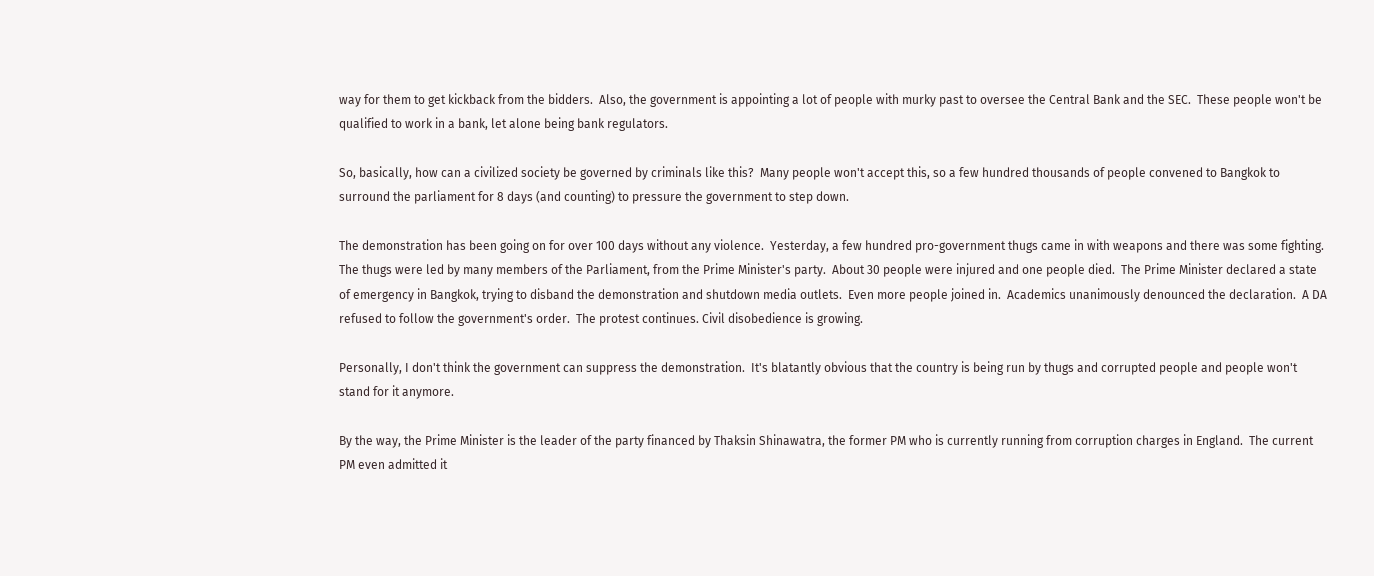way for them to get kickback from the bidders.  Also, the government is appointing a lot of people with murky past to oversee the Central Bank and the SEC.  These people won't be qualified to work in a bank, let alone being bank regulators.

So, basically, how can a civilized society be governed by criminals like this?  Many people won't accept this, so a few hundred thousands of people convened to Bangkok to surround the parliament for 8 days (and counting) to pressure the government to step down.

The demonstration has been going on for over 100 days without any violence.  Yesterday, a few hundred pro-government thugs came in with weapons and there was some fighting.  The thugs were led by many members of the Parliament, from the Prime Minister's party.  About 30 people were injured and one people died.  The Prime Minister declared a state of emergency in Bangkok, trying to disband the demonstration and shutdown media outlets.  Even more people joined in.  Academics unanimously denounced the declaration.  A DA refused to follow the government's order.  The protest continues. Civil disobedience is growing.

Personally, I don't think the government can suppress the demonstration.  It's blatantly obvious that the country is being run by thugs and corrupted people and people won't stand for it anymore.

By the way, the Prime Minister is the leader of the party financed by Thaksin Shinawatra, the former PM who is currently running from corruption charges in England.  The current PM even admitted it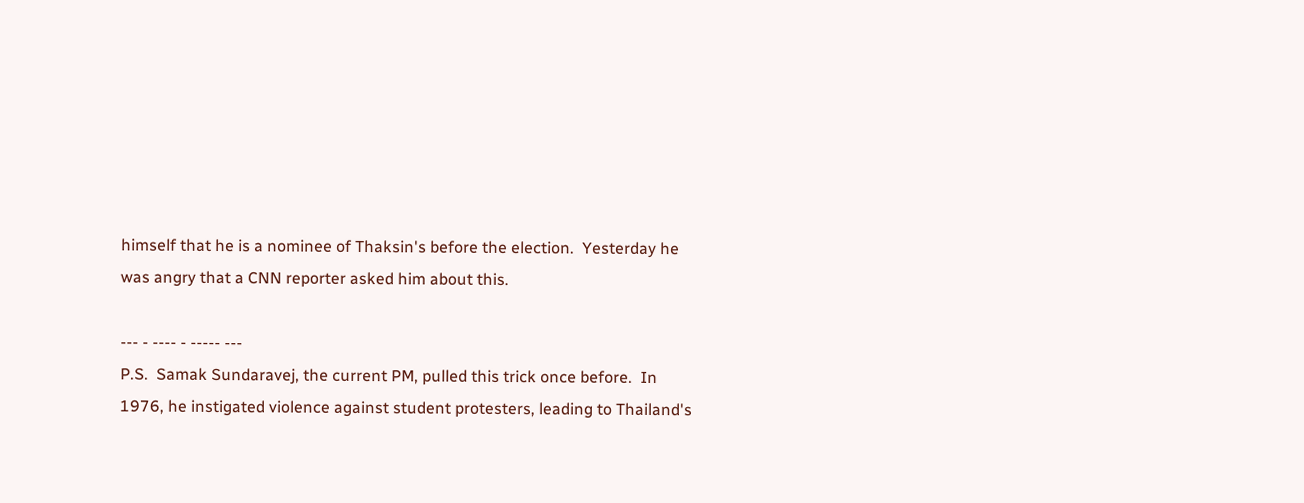himself that he is a nominee of Thaksin's before the election.  Yesterday he was angry that a CNN reporter asked him about this.

--- - ---- - ----- ---
P.S.  Samak Sundaravej, the current PM, pulled this trick once before.  In 1976, he instigated violence against student protesters, leading to Thailand's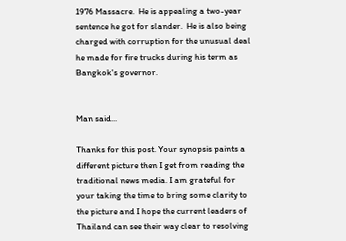1976 Massacre.  He is appealing a two-year sentence he got for slander.  He is also being charged with corruption for the unusual deal he made for fire trucks during his term as Bangkok's governor.


Man said...

Thanks for this post. Your synopsis paints a different picture then I get from reading the traditional news media. I am grateful for your taking the time to bring some clarity to the picture and I hope the current leaders of Thailand can see their way clear to resolving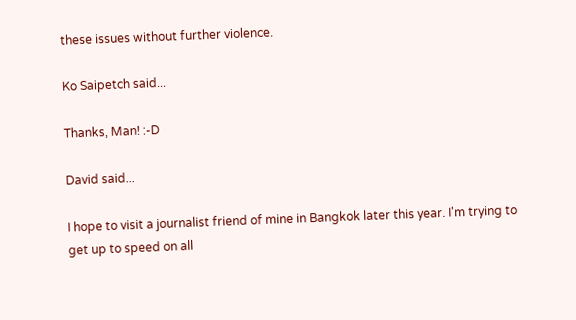these issues without further violence.

Ko Saipetch said...

Thanks, Man! :-D

David said...

I hope to visit a journalist friend of mine in Bangkok later this year. I'm trying to get up to speed on all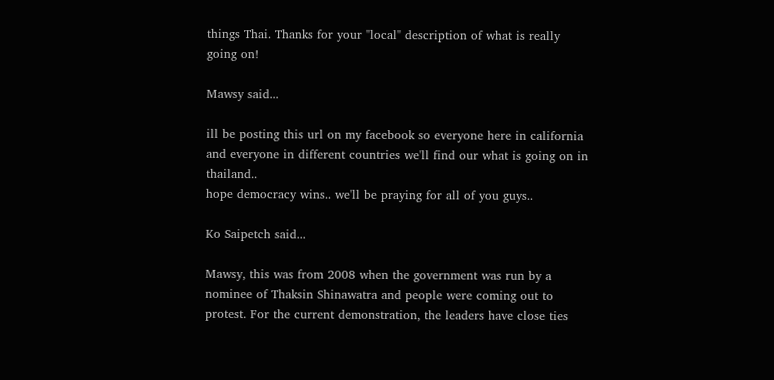things Thai. Thanks for your "local" description of what is really going on!

Mawsy said...

ill be posting this url on my facebook so everyone here in california and everyone in different countries we'll find our what is going on in thailand..
hope democracy wins.. we'll be praying for all of you guys..

Ko Saipetch said...

Mawsy, this was from 2008 when the government was run by a nominee of Thaksin Shinawatra and people were coming out to protest. For the current demonstration, the leaders have close ties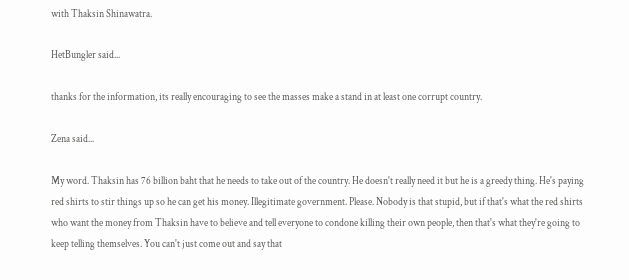with Thaksin Shinawatra.

HetBungler said...

thanks for the information, its really encouraging to see the masses make a stand in at least one corrupt country.

Zena said...

My word. Thaksin has 76 billion baht that he needs to take out of the country. He doesn't really need it but he is a greedy thing. He's paying red shirts to stir things up so he can get his money. Illegitimate government. Please. Nobody is that stupid, but if that's what the red shirts who want the money from Thaksin have to believe and tell everyone to condone killing their own people, then that's what they're going to keep telling themselves. You can't just come out and say that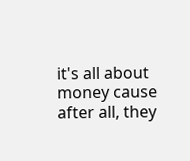it's all about money cause after all, they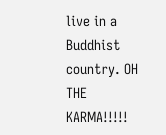live in a Buddhist country. OH THE KARMA!!!!!